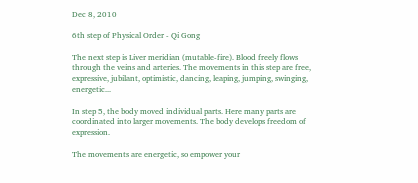Dec 8, 2010

6th step of Physical Order - Qi Gong

The next step is Liver meridian (mutable-fire). Blood freely flows through the veins and arteries. The movements in this step are free, expressive, jubilant, optimistic, dancing, leaping, jumping, swinging, energetic...

In step 5, the body moved individual parts. Here many parts are coordinated into larger movements. The body develops freedom of expression.

The movements are energetic, so empower your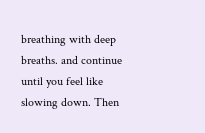breathing with deep breaths. and continue until you feel like slowing down. Then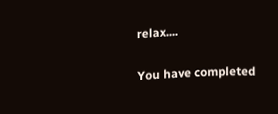relax....

You have completed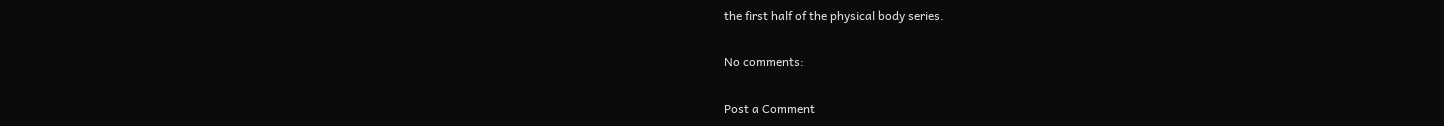the first half of the physical body series.

No comments:

Post a Comment